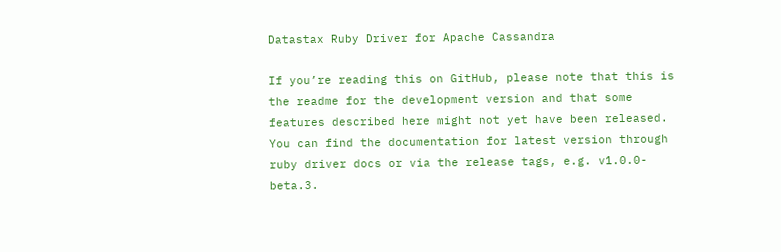Datastax Ruby Driver for Apache Cassandra

If you’re reading this on GitHub, please note that this is the readme for the development version and that some features described here might not yet have been released. You can find the documentation for latest version through ruby driver docs or via the release tags, e.g. v1.0.0-beta.3.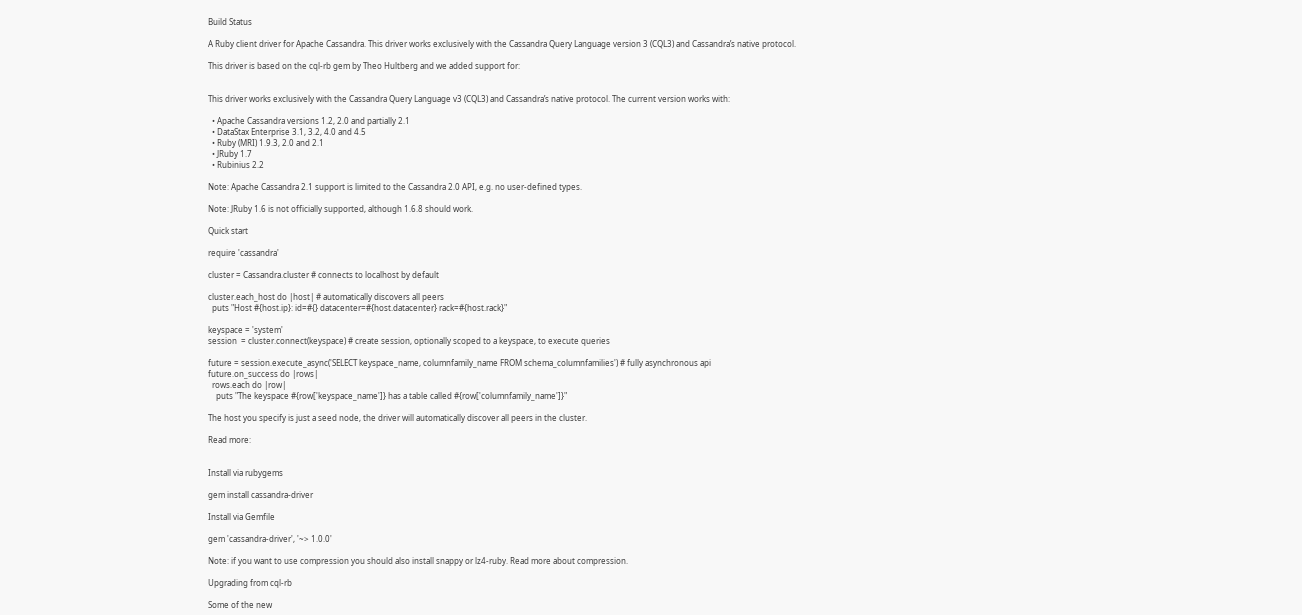Build Status

A Ruby client driver for Apache Cassandra. This driver works exclusively with the Cassandra Query Language version 3 (CQL3) and Cassandra’s native protocol.

This driver is based on the cql-rb gem by Theo Hultberg and we added support for:


This driver works exclusively with the Cassandra Query Language v3 (CQL3) and Cassandra’s native protocol. The current version works with:

  • Apache Cassandra versions 1.2, 2.0 and partially 2.1
  • DataStax Enterprise 3.1, 3.2, 4.0 and 4.5
  • Ruby (MRI) 1.9.3, 2.0 and 2.1
  • JRuby 1.7
  • Rubinius 2.2

Note: Apache Cassandra 2.1 support is limited to the Cassandra 2.0 API, e.g. no user-defined types.

Note: JRuby 1.6 is not officially supported, although 1.6.8 should work.

Quick start

require 'cassandra'

cluster = Cassandra.cluster # connects to localhost by default

cluster.each_host do |host| # automatically discovers all peers
  puts "Host #{host.ip}: id=#{} datacenter=#{host.datacenter} rack=#{host.rack}"

keyspace = 'system'
session  = cluster.connect(keyspace) # create session, optionally scoped to a keyspace, to execute queries

future = session.execute_async('SELECT keyspace_name, columnfamily_name FROM schema_columnfamilies') # fully asynchronous api
future.on_success do |rows|
  rows.each do |row|
    puts "The keyspace #{row['keyspace_name']} has a table called #{row['columnfamily_name']}"

The host you specify is just a seed node, the driver will automatically discover all peers in the cluster.

Read more:


Install via rubygems

gem install cassandra-driver

Install via Gemfile

gem 'cassandra-driver', '~> 1.0.0'

Note: if you want to use compression you should also install snappy or lz4-ruby. Read more about compression.

Upgrading from cql-rb

Some of the new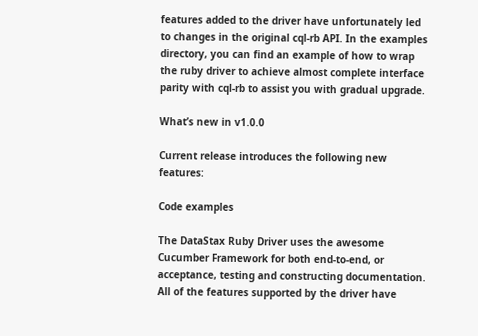features added to the driver have unfortunately led to changes in the original cql-rb API. In the examples directory, you can find an example of how to wrap the ruby driver to achieve almost complete interface parity with cql-rb to assist you with gradual upgrade.

What’s new in v1.0.0

Current release introduces the following new features:

Code examples

The DataStax Ruby Driver uses the awesome Cucumber Framework for both end-to-end, or acceptance, testing and constructing documentation. All of the features supported by the driver have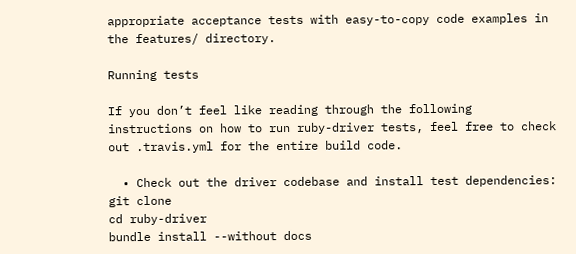appropriate acceptance tests with easy-to-copy code examples in the features/ directory.

Running tests

If you don’t feel like reading through the following instructions on how to run ruby-driver tests, feel free to check out .travis.yml for the entire build code.

  • Check out the driver codebase and install test dependencies:
git clone
cd ruby-driver
bundle install --without docs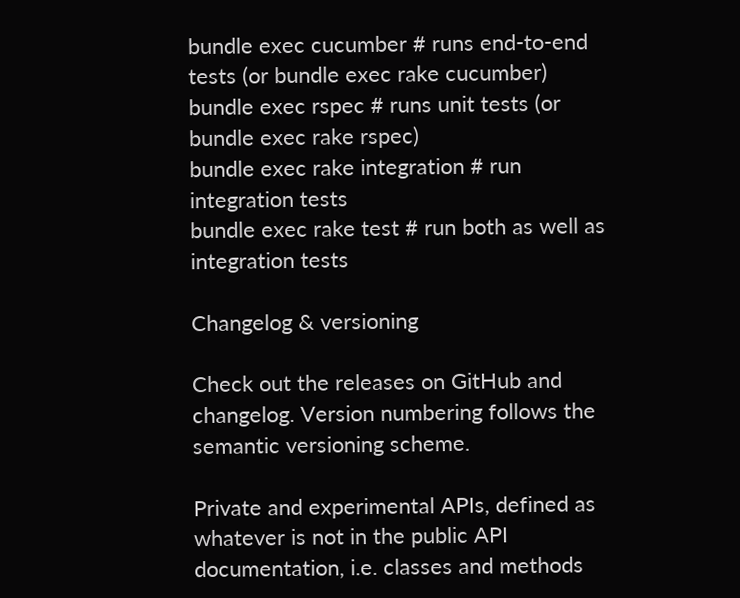bundle exec cucumber # runs end-to-end tests (or bundle exec rake cucumber)
bundle exec rspec # runs unit tests (or bundle exec rake rspec)
bundle exec rake integration # run integration tests
bundle exec rake test # run both as well as integration tests

Changelog & versioning

Check out the releases on GitHub and changelog. Version numbering follows the semantic versioning scheme.

Private and experimental APIs, defined as whatever is not in the public API documentation, i.e. classes and methods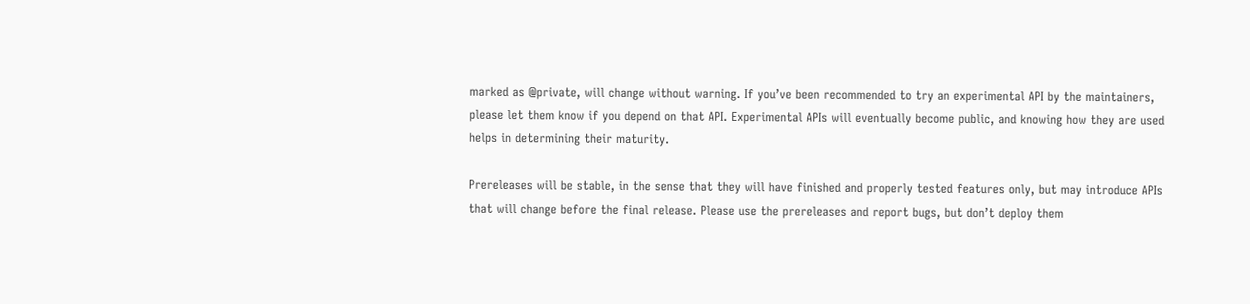marked as @private, will change without warning. If you’ve been recommended to try an experimental API by the maintainers, please let them know if you depend on that API. Experimental APIs will eventually become public, and knowing how they are used helps in determining their maturity.

Prereleases will be stable, in the sense that they will have finished and properly tested features only, but may introduce APIs that will change before the final release. Please use the prereleases and report bugs, but don’t deploy them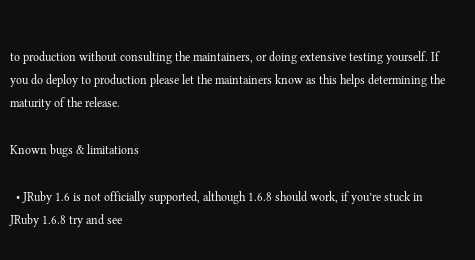to production without consulting the maintainers, or doing extensive testing yourself. If you do deploy to production please let the maintainers know as this helps determining the maturity of the release.

Known bugs & limitations

  • JRuby 1.6 is not officially supported, although 1.6.8 should work, if you’re stuck in JRuby 1.6.8 try and see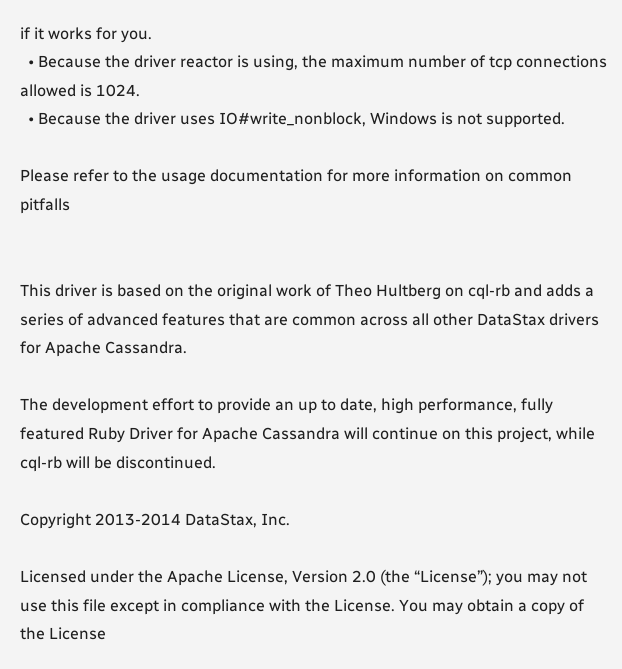if it works for you.
  • Because the driver reactor is using, the maximum number of tcp connections allowed is 1024.
  • Because the driver uses IO#write_nonblock, Windows is not supported.

Please refer to the usage documentation for more information on common pitfalls


This driver is based on the original work of Theo Hultberg on cql-rb and adds a series of advanced features that are common across all other DataStax drivers for Apache Cassandra.

The development effort to provide an up to date, high performance, fully featured Ruby Driver for Apache Cassandra will continue on this project, while cql-rb will be discontinued.

Copyright 2013-2014 DataStax, Inc.

Licensed under the Apache License, Version 2.0 (the “License”); you may not use this file except in compliance with the License. You may obtain a copy of the License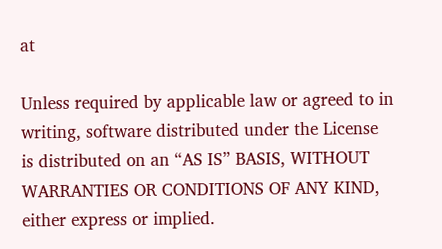at

Unless required by applicable law or agreed to in writing, software distributed under the License is distributed on an “AS IS” BASIS, WITHOUT WARRANTIES OR CONDITIONS OF ANY KIND, either express or implied.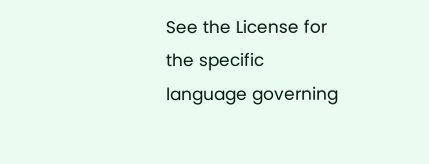See the License for the specific language governing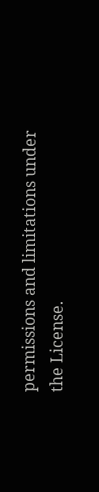permissions and limitations under the License.